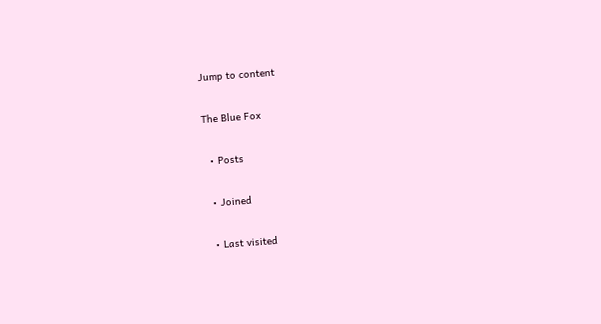Jump to content

The Blue Fox

  • Posts

  • Joined

  • Last visited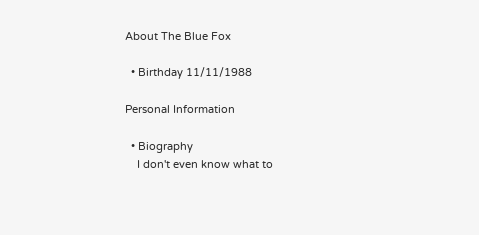About The Blue Fox

  • Birthday 11/11/1988

Personal Information

  • Biography
    I don't even know what to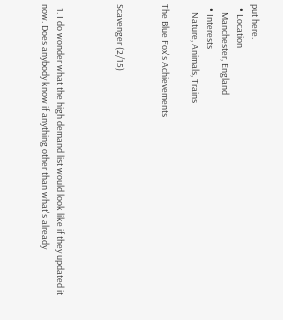put here.
  • Location
    Manchester, England
  • Interests
    Nature, Animals, Trains

The Blue Fox's Achievements


Scavenger (2/15)



  1. I do wonder what the high demand list would look like if they updated it now. Does anybody know if anything other than what's already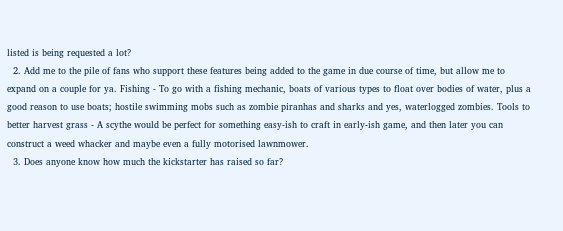listed is being requested a lot?
  2. Add me to the pile of fans who support these features being added to the game in due course of time, but allow me to expand on a couple for ya. Fishing - To go with a fishing mechanic, boats of various types to float over bodies of water, plus a good reason to use boats; hostile swimming mobs such as zombie piranhas and sharks and yes, waterlogged zombies. Tools to better harvest grass - A scythe would be perfect for something easy-ish to craft in early-ish game, and then later you can construct a weed whacker and maybe even a fully motorised lawnmower.
  3. Does anyone know how much the kickstarter has raised so far?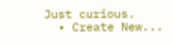Just curious.
  • Create New...